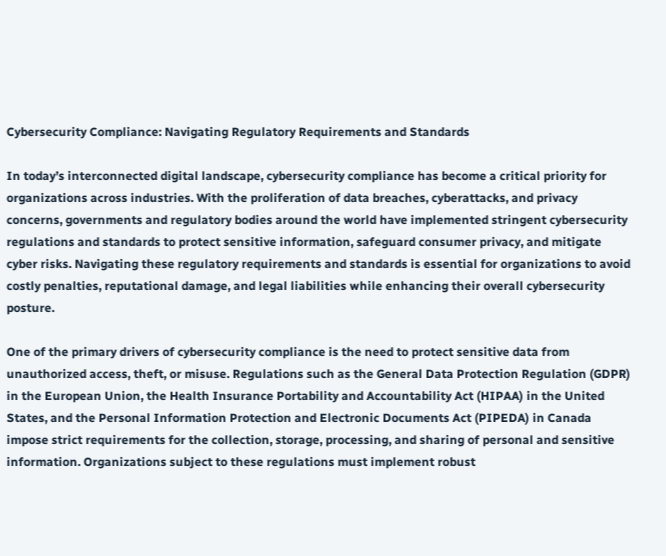Cybersecurity Compliance: Navigating Regulatory Requirements and Standards

In today’s interconnected digital landscape, cybersecurity compliance has become a critical priority for organizations across industries. With the proliferation of data breaches, cyberattacks, and privacy concerns, governments and regulatory bodies around the world have implemented stringent cybersecurity regulations and standards to protect sensitive information, safeguard consumer privacy, and mitigate cyber risks. Navigating these regulatory requirements and standards is essential for organizations to avoid costly penalties, reputational damage, and legal liabilities while enhancing their overall cybersecurity posture.

One of the primary drivers of cybersecurity compliance is the need to protect sensitive data from unauthorized access, theft, or misuse. Regulations such as the General Data Protection Regulation (GDPR) in the European Union, the Health Insurance Portability and Accountability Act (HIPAA) in the United States, and the Personal Information Protection and Electronic Documents Act (PIPEDA) in Canada impose strict requirements for the collection, storage, processing, and sharing of personal and sensitive information. Organizations subject to these regulations must implement robust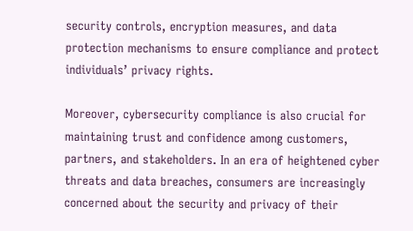security controls, encryption measures, and data protection mechanisms to ensure compliance and protect individuals’ privacy rights.

Moreover, cybersecurity compliance is also crucial for maintaining trust and confidence among customers, partners, and stakeholders. In an era of heightened cyber threats and data breaches, consumers are increasingly concerned about the security and privacy of their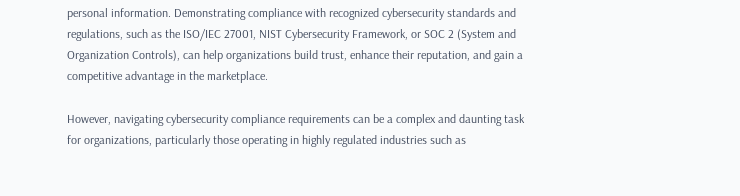personal information. Demonstrating compliance with recognized cybersecurity standards and regulations, such as the ISO/IEC 27001, NIST Cybersecurity Framework, or SOC 2 (System and Organization Controls), can help organizations build trust, enhance their reputation, and gain a competitive advantage in the marketplace.

However, navigating cybersecurity compliance requirements can be a complex and daunting task for organizations, particularly those operating in highly regulated industries such as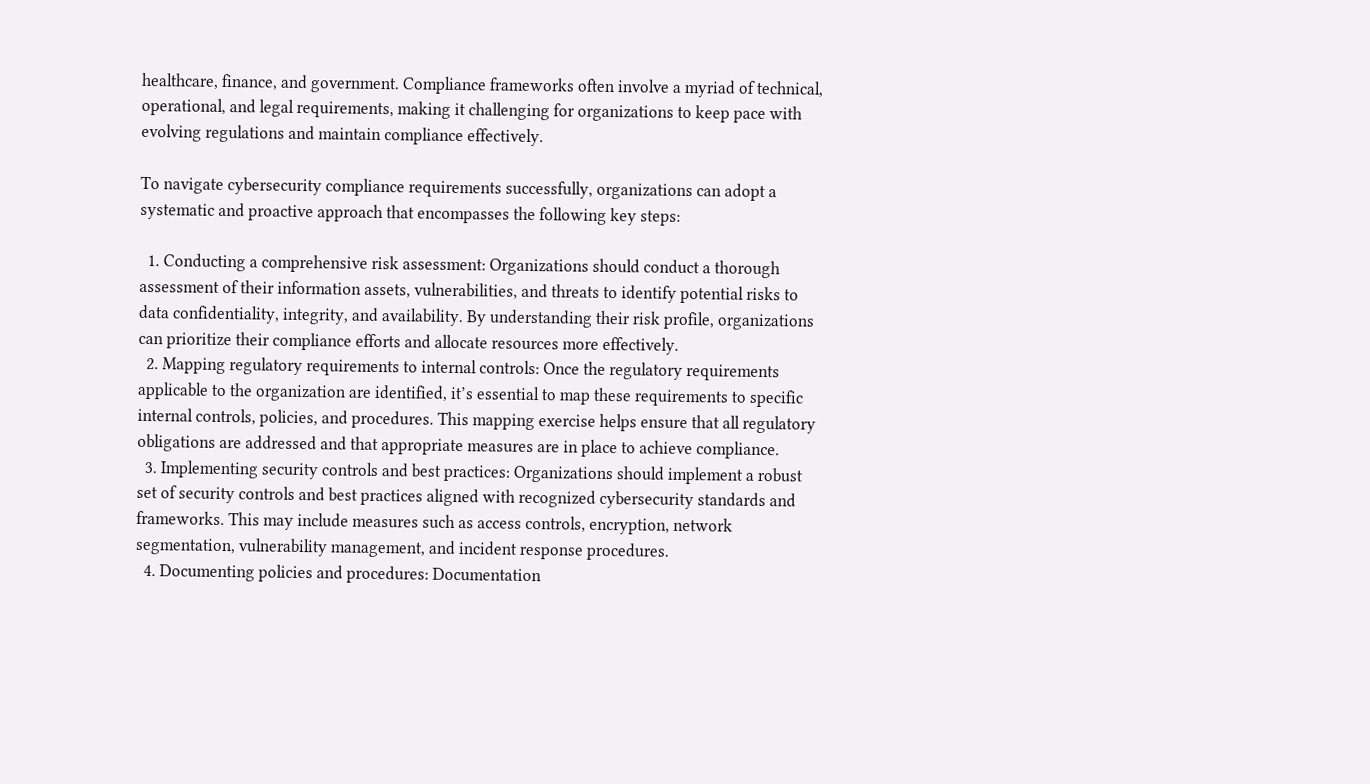healthcare, finance, and government. Compliance frameworks often involve a myriad of technical, operational, and legal requirements, making it challenging for organizations to keep pace with evolving regulations and maintain compliance effectively.

To navigate cybersecurity compliance requirements successfully, organizations can adopt a systematic and proactive approach that encompasses the following key steps:

  1. Conducting a comprehensive risk assessment: Organizations should conduct a thorough assessment of their information assets, vulnerabilities, and threats to identify potential risks to data confidentiality, integrity, and availability. By understanding their risk profile, organizations can prioritize their compliance efforts and allocate resources more effectively.
  2. Mapping regulatory requirements to internal controls: Once the regulatory requirements applicable to the organization are identified, it’s essential to map these requirements to specific internal controls, policies, and procedures. This mapping exercise helps ensure that all regulatory obligations are addressed and that appropriate measures are in place to achieve compliance.
  3. Implementing security controls and best practices: Organizations should implement a robust set of security controls and best practices aligned with recognized cybersecurity standards and frameworks. This may include measures such as access controls, encryption, network segmentation, vulnerability management, and incident response procedures.
  4. Documenting policies and procedures: Documentation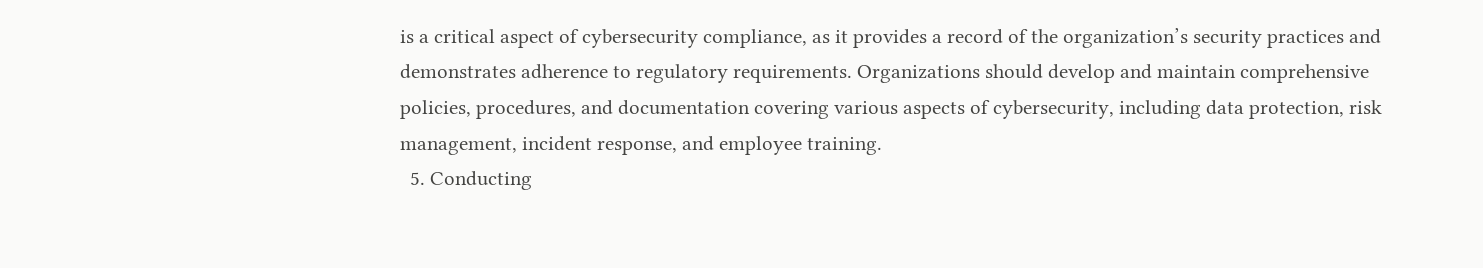is a critical aspect of cybersecurity compliance, as it provides a record of the organization’s security practices and demonstrates adherence to regulatory requirements. Organizations should develop and maintain comprehensive policies, procedures, and documentation covering various aspects of cybersecurity, including data protection, risk management, incident response, and employee training.
  5. Conducting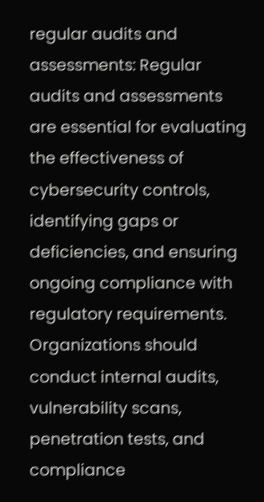regular audits and assessments: Regular audits and assessments are essential for evaluating the effectiveness of cybersecurity controls, identifying gaps or deficiencies, and ensuring ongoing compliance with regulatory requirements. Organizations should conduct internal audits, vulnerability scans, penetration tests, and compliance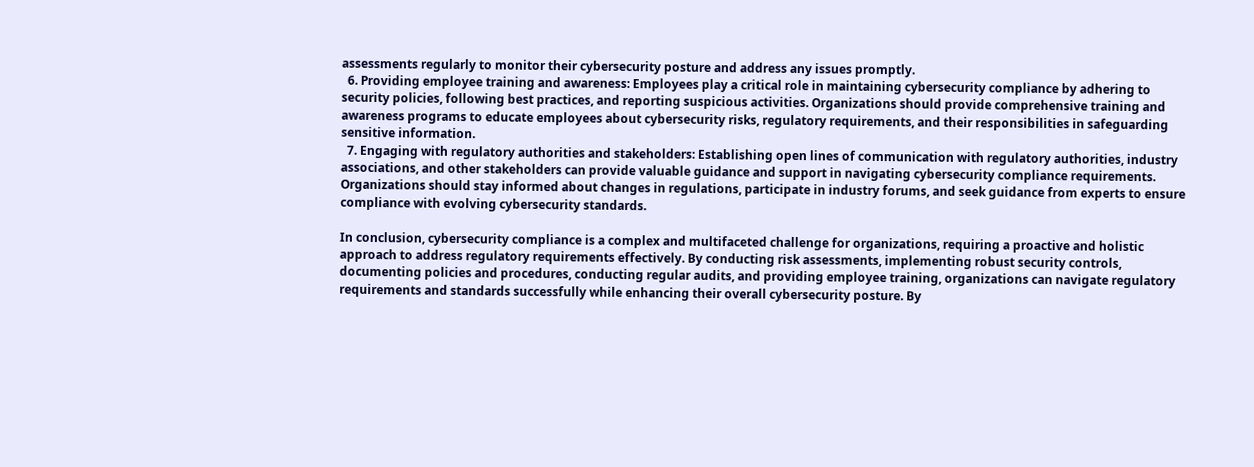assessments regularly to monitor their cybersecurity posture and address any issues promptly.
  6. Providing employee training and awareness: Employees play a critical role in maintaining cybersecurity compliance by adhering to security policies, following best practices, and reporting suspicious activities. Organizations should provide comprehensive training and awareness programs to educate employees about cybersecurity risks, regulatory requirements, and their responsibilities in safeguarding sensitive information.
  7. Engaging with regulatory authorities and stakeholders: Establishing open lines of communication with regulatory authorities, industry associations, and other stakeholders can provide valuable guidance and support in navigating cybersecurity compliance requirements. Organizations should stay informed about changes in regulations, participate in industry forums, and seek guidance from experts to ensure compliance with evolving cybersecurity standards.

In conclusion, cybersecurity compliance is a complex and multifaceted challenge for organizations, requiring a proactive and holistic approach to address regulatory requirements effectively. By conducting risk assessments, implementing robust security controls, documenting policies and procedures, conducting regular audits, and providing employee training, organizations can navigate regulatory requirements and standards successfully while enhancing their overall cybersecurity posture. By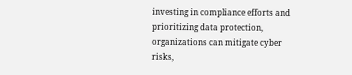investing in compliance efforts and prioritizing data protection, organizations can mitigate cyber risks,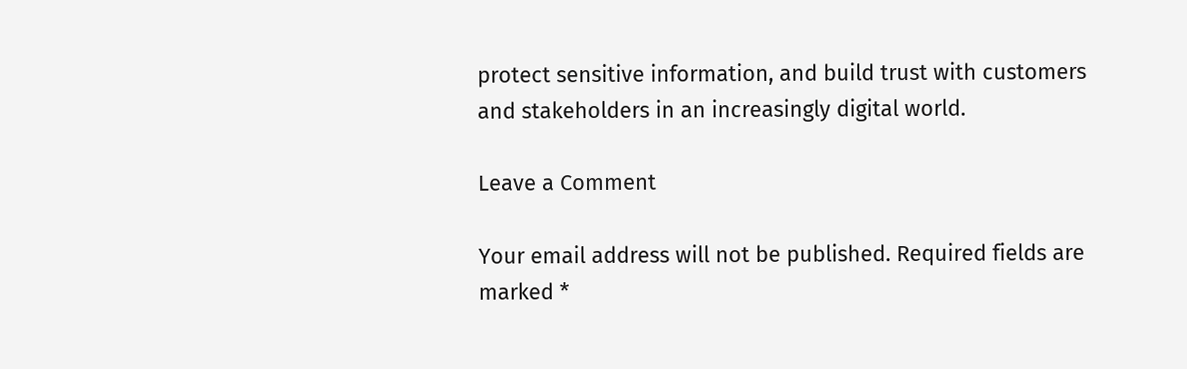protect sensitive information, and build trust with customers and stakeholders in an increasingly digital world.

Leave a Comment

Your email address will not be published. Required fields are marked *